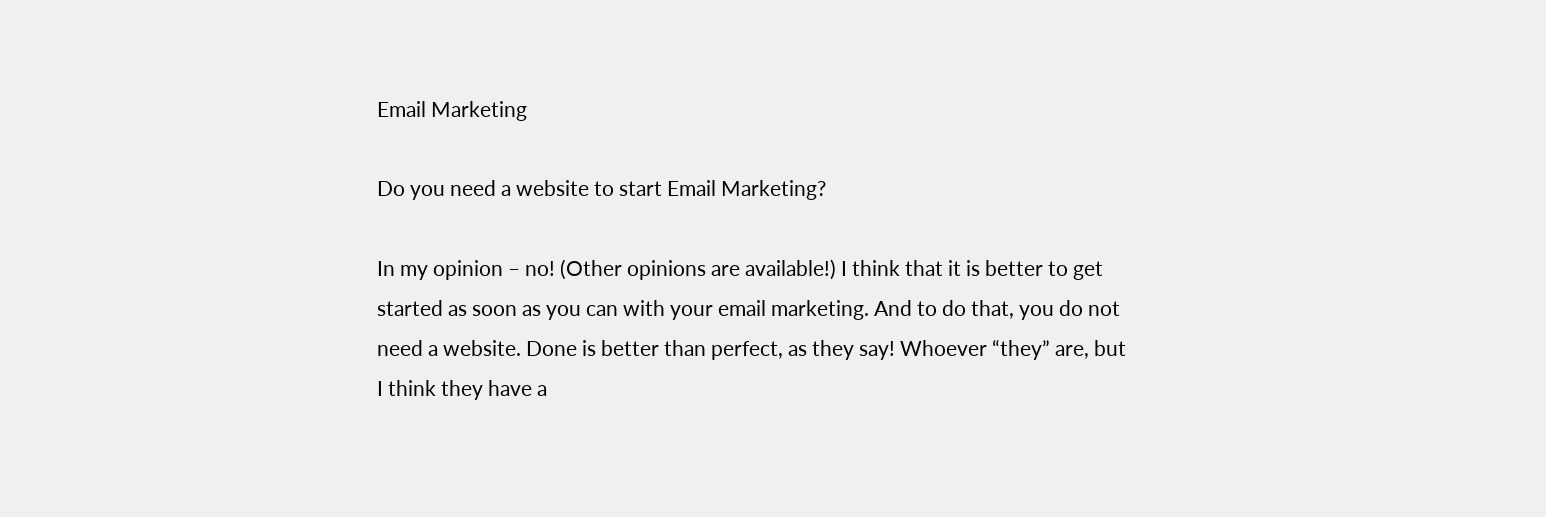Email Marketing

Do you need a website to start Email Marketing?

In my opinion – no! (Other opinions are available!) I think that it is better to get started as soon as you can with your email marketing. And to do that, you do not need a website. Done is better than perfect, as they say! Whoever “they” are, but I think they have a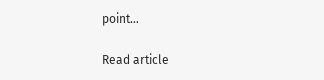point…

Read article